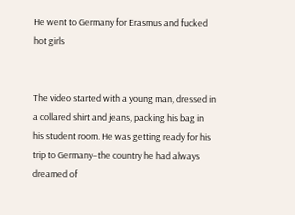He went to Germany for Erasmus and fucked hot girls


The video started with a young man, dressed in a collared shirt and jeans, packing his bag in his student room. He was getting ready for his trip to Germany–the country he had always dreamed of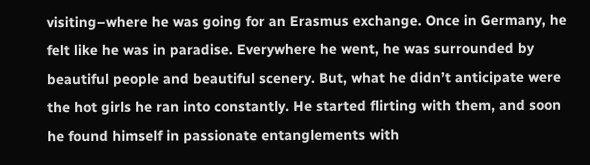visiting–where he was going for an Erasmus exchange. Once in Germany, he felt like he was in paradise. Everywhere he went, he was surrounded by beautiful people and beautiful scenery. But, what he didn’t anticipate were the hot girls he ran into constantly. He started flirting with them, and soon he found himself in passionate entanglements with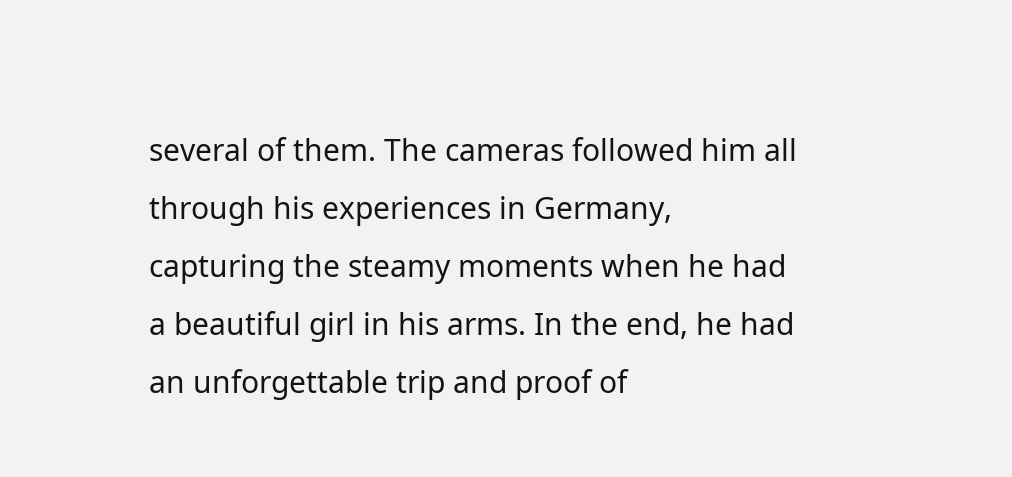several of them. The cameras followed him all through his experiences in Germany, capturing the steamy moments when he had a beautiful girl in his arms. In the end, he had an unforgettable trip and proof of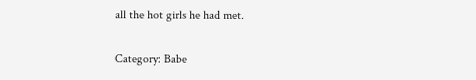all the hot girls he had met.

Category: Babe